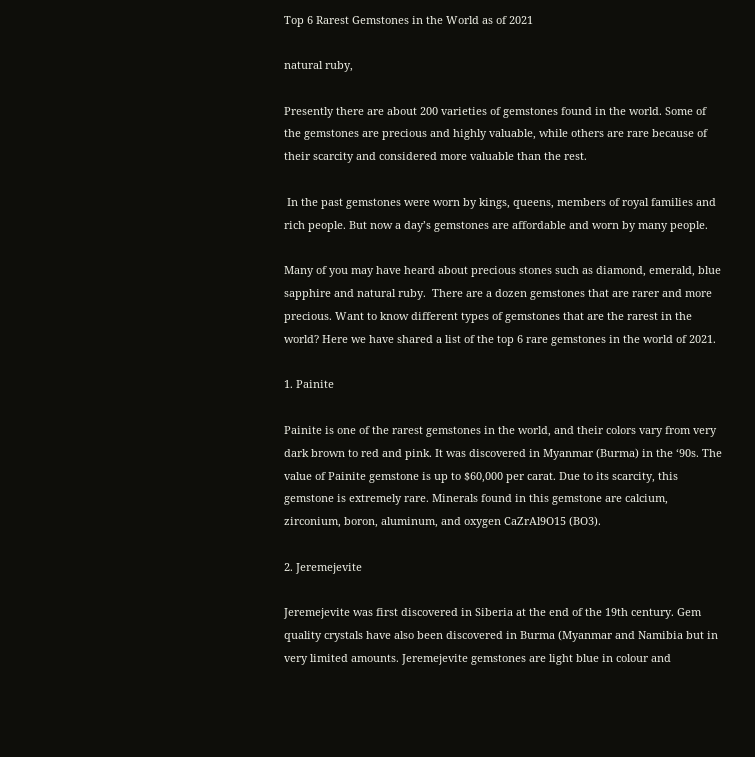Top 6 Rarest Gemstones in the World as of 2021

natural ruby,

Presently there are about 200 varieties of gemstones found in the world. Some of the gemstones are precious and highly valuable, while others are rare because of their scarcity and considered more valuable than the rest.

 In the past gemstones were worn by kings, queens, members of royal families and rich people. But now a day’s gemstones are affordable and worn by many people.

Many of you may have heard about precious stones such as diamond, emerald, blue sapphire and natural ruby.  There are a dozen gemstones that are rarer and more precious. Want to know different types of gemstones that are the rarest in the world? Here we have shared a list of the top 6 rare gemstones in the world of 2021.

1. Painite

Painite is one of the rarest gemstones in the world, and their colors vary from very dark brown to red and pink. It was discovered in Myanmar (Burma) in the ‘90s. The value of Painite gemstone is up to $60,000 per carat. Due to its scarcity, this gemstone is extremely rare. Minerals found in this gemstone are calcium, zirconium, boron, aluminum, and oxygen CaZrAl9O15 (BO3).

2. Jeremejevite

Jeremejevite was first discovered in Siberia at the end of the 19th century. Gem quality crystals have also been discovered in Burma (Myanmar and Namibia but in very limited amounts. Jeremejevite gemstones are light blue in colour and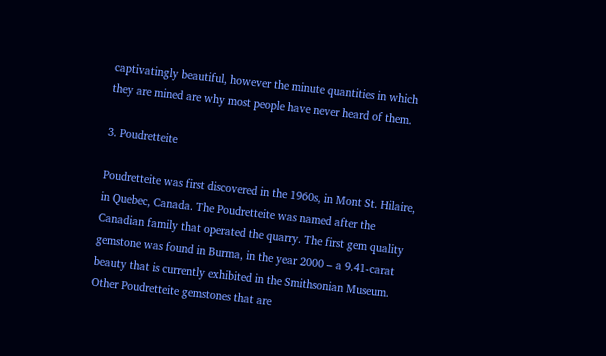captivatingly beautiful, however the minute quantities in which they are mined are why most people have never heard of them.

3. Poudretteite

Poudretteite was first discovered in the 1960s, in Mont St. Hilaire, in Quebec, Canada. The Poudretteite was named after the Canadian family that operated the quarry. The first gem quality gemstone was found in Burma, in the year 2000 – a 9.41-carat beauty that is currently exhibited in the Smithsonian Museum. Other Poudretteite gemstones that are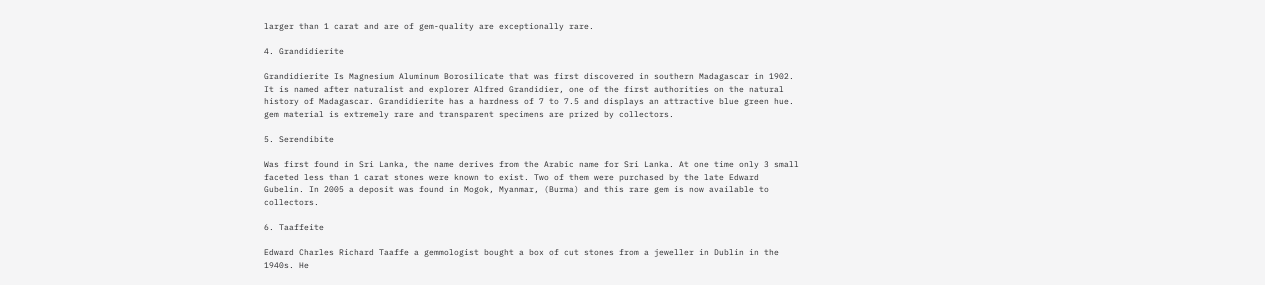larger than 1 carat and are of gem-quality are exceptionally rare.

4. Grandidierite

Grandidierite Is Magnesium Aluminum Borosilicate that was first discovered in southern Madagascar in 1902. It is named after naturalist and explorer Alfred Grandidier, one of the first authorities on the natural history of Madagascar. Grandidierite has a hardness of 7 to 7.5 and displays an attractive blue green hue. gem material is extremely rare and transparent specimens are prized by collectors.

5. Serendibite

Was first found in Sri Lanka, the name derives from the Arabic name for Sri Lanka. At one time only 3 small faceted less than 1 carat stones were known to exist. Two of them were purchased by the late Edward Gubelin. In 2005 a deposit was found in Mogok, Myanmar, (Burma) and this rare gem is now available to collectors.

6. Taaffeite

Edward Charles Richard Taaffe a gemmologist bought a box of cut stones from a jeweller in Dublin in the 1940s. He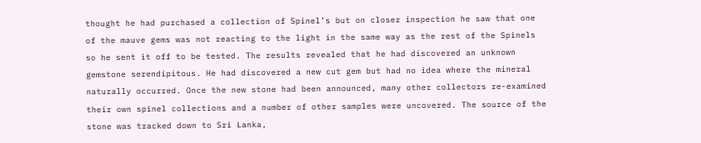thought he had purchased a collection of Spinel’s but on closer inspection he saw that one of the mauve gems was not reacting to the light in the same way as the rest of the Spinels so he sent it off to be tested. The results revealed that he had discovered an unknown gemstone serendipitous. He had discovered a new cut gem but had no idea where the mineral naturally occurred. Once the new stone had been announced, many other collectors re-examined their own spinel collections and a number of other samples were uncovered. The source of the stone was tracked down to Sri Lanka,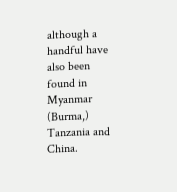although a handful have also been found in Myanmar (Burma,) Tanzania and China.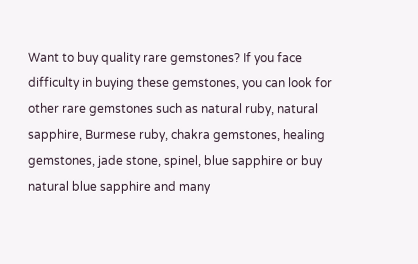Want to buy quality rare gemstones? If you face difficulty in buying these gemstones, you can look for other rare gemstones such as natural ruby, natural sapphire, Burmese ruby, chakra gemstones, healing gemstones, jade stone, spinel, blue sapphire or buy natural blue sapphire and many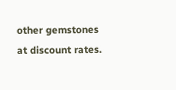other gemstones at discount rates.